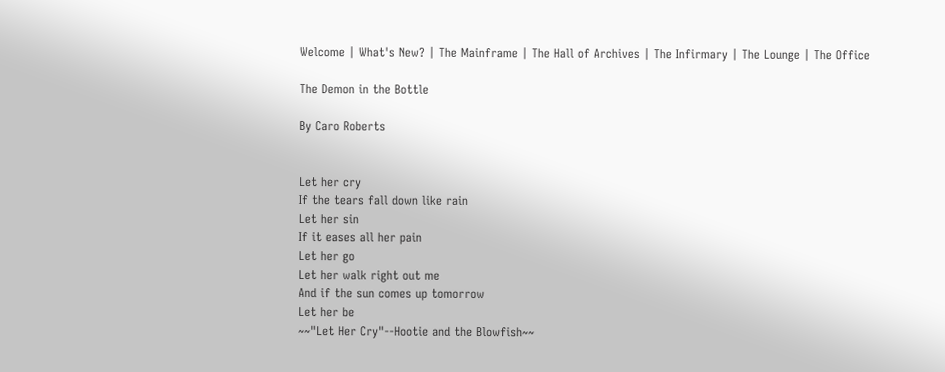Welcome | What's New? | The Mainframe | The Hall of Archives | The Infirmary | The Lounge | The Office

The Demon in the Bottle

By Caro Roberts


Let her cry
If the tears fall down like rain
Let her sin
If it eases all her pain
Let her go
Let her walk right out me
And if the sun comes up tomorrow
Let her be
~~"Let Her Cry"--Hootie and the Blowfish~~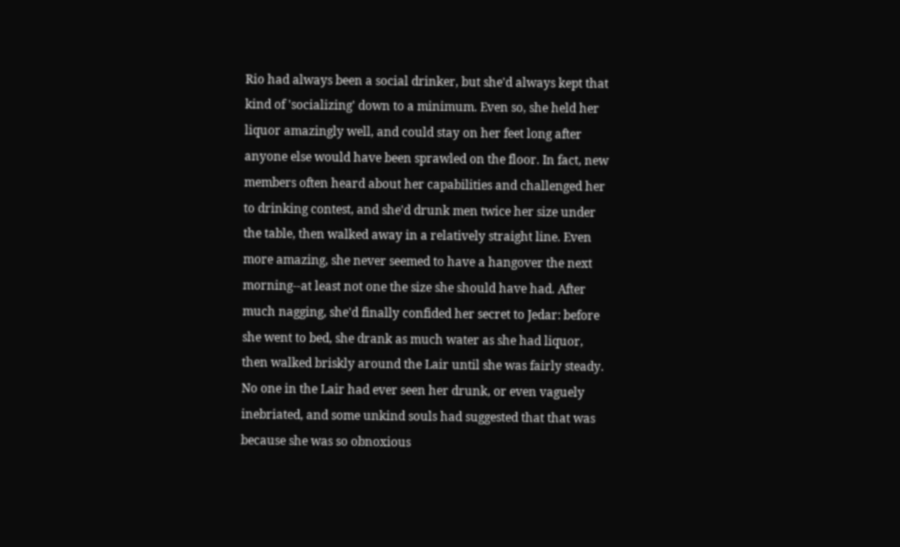Rio had always been a social drinker, but she'd always kept that kind of 'socializing' down to a minimum. Even so, she held her liquor amazingly well, and could stay on her feet long after anyone else would have been sprawled on the floor. In fact, new members often heard about her capabilities and challenged her to drinking contest, and she'd drunk men twice her size under the table, then walked away in a relatively straight line. Even more amazing, she never seemed to have a hangover the next morning--at least not one the size she should have had. After much nagging, she'd finally confided her secret to Jedar: before she went to bed, she drank as much water as she had liquor, then walked briskly around the Lair until she was fairly steady. No one in the Lair had ever seen her drunk, or even vaguely inebriated, and some unkind souls had suggested that that was because she was so obnoxious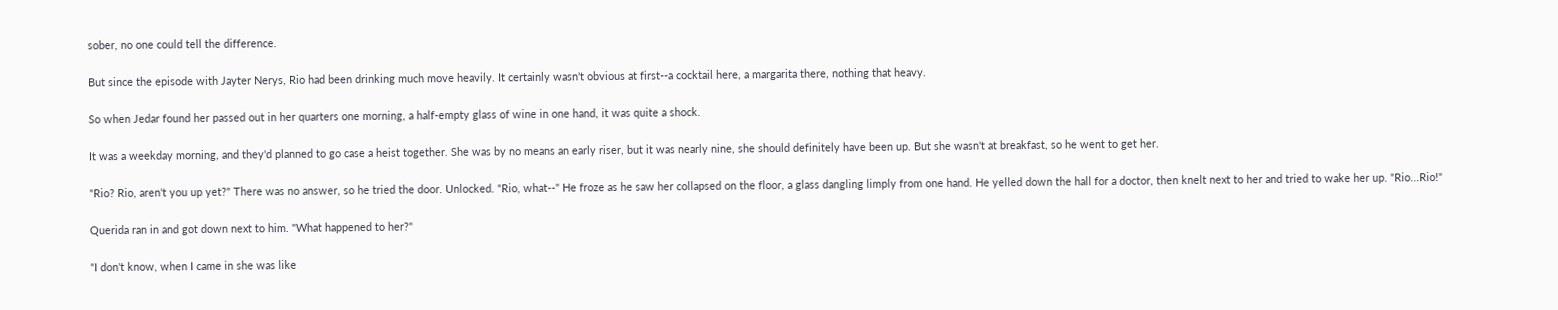sober, no one could tell the difference.

But since the episode with Jayter Nerys, Rio had been drinking much move heavily. It certainly wasn't obvious at first--a cocktail here, a margarita there, nothing that heavy.

So when Jedar found her passed out in her quarters one morning, a half-empty glass of wine in one hand, it was quite a shock.

It was a weekday morning, and they'd planned to go case a heist together. She was by no means an early riser, but it was nearly nine, she should definitely have been up. But she wasn't at breakfast, so he went to get her.

"Rio? Rio, aren't you up yet?" There was no answer, so he tried the door. Unlocked. "Rio, what--" He froze as he saw her collapsed on the floor, a glass dangling limply from one hand. He yelled down the hall for a doctor, then knelt next to her and tried to wake her up. "Rio...Rio!"

Querida ran in and got down next to him. "What happened to her?"

"I don't know, when I came in she was like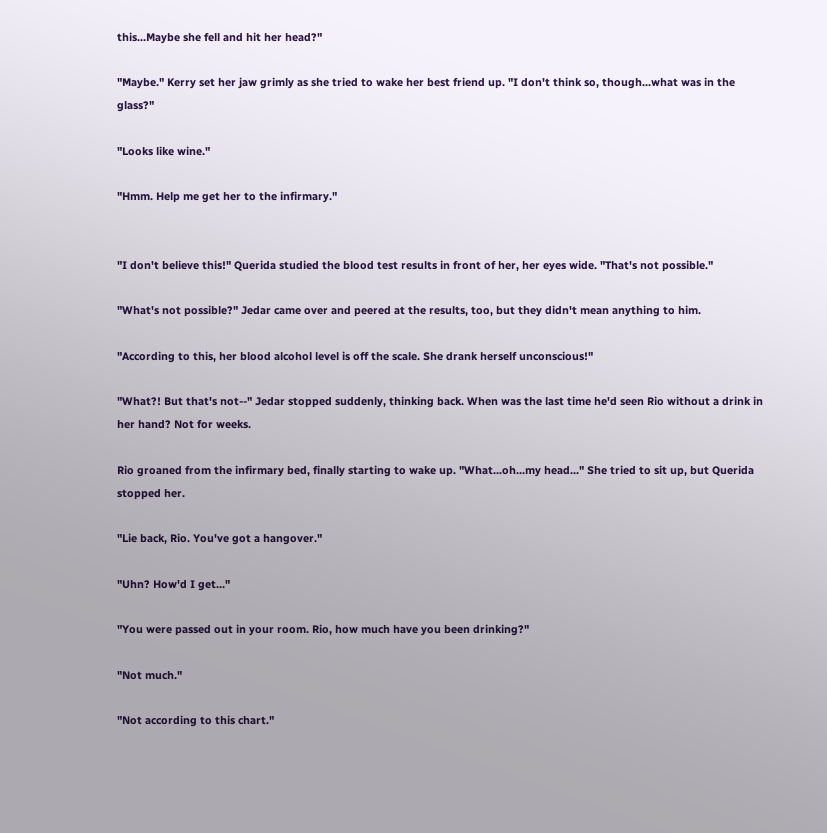this...Maybe she fell and hit her head?"

"Maybe." Kerry set her jaw grimly as she tried to wake her best friend up. "I don't think so, though...what was in the glass?"

"Looks like wine."

"Hmm. Help me get her to the infirmary."


"I don't believe this!" Querida studied the blood test results in front of her, her eyes wide. "That's not possible."

"What's not possible?" Jedar came over and peered at the results, too, but they didn't mean anything to him.

"According to this, her blood alcohol level is off the scale. She drank herself unconscious!"

"What?! But that's not--" Jedar stopped suddenly, thinking back. When was the last time he'd seen Rio without a drink in her hand? Not for weeks.

Rio groaned from the infirmary bed, finally starting to wake up. "What...oh...my head..." She tried to sit up, but Querida stopped her.

"Lie back, Rio. You've got a hangover."

"Uhn? How'd I get..."

"You were passed out in your room. Rio, how much have you been drinking?"

"Not much."

"Not according to this chart."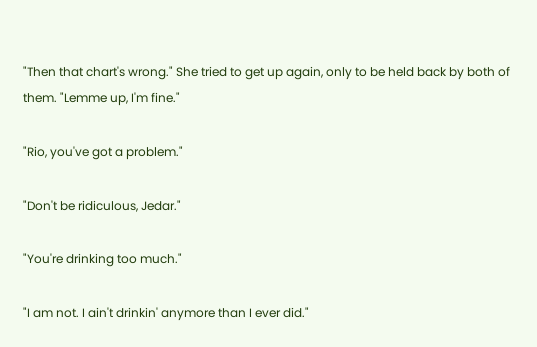"Then that chart's wrong." She tried to get up again, only to be held back by both of them. "Lemme up, I'm fine."

"Rio, you've got a problem."

"Don't be ridiculous, Jedar."

"You're drinking too much."

"I am not. I ain't drinkin' anymore than I ever did."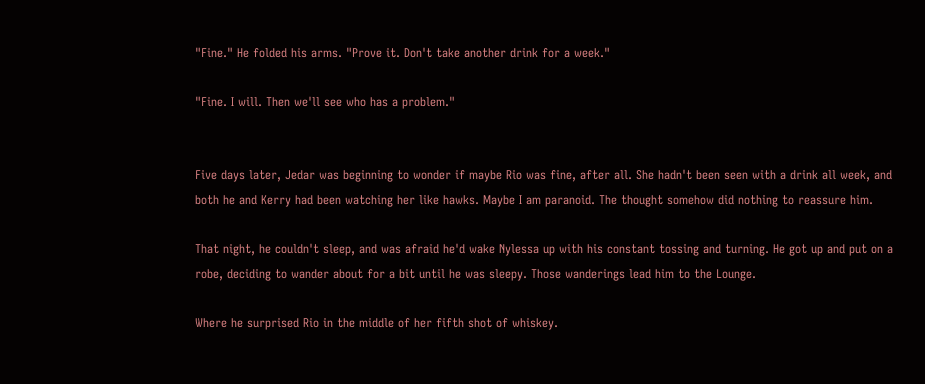"Fine." He folded his arms. "Prove it. Don't take another drink for a week."

"Fine. I will. Then we'll see who has a problem."


Five days later, Jedar was beginning to wonder if maybe Rio was fine, after all. She hadn't been seen with a drink all week, and both he and Kerry had been watching her like hawks. Maybe I am paranoid. The thought somehow did nothing to reassure him.

That night, he couldn't sleep, and was afraid he'd wake Nylessa up with his constant tossing and turning. He got up and put on a robe, deciding to wander about for a bit until he was sleepy. Those wanderings lead him to the Lounge.

Where he surprised Rio in the middle of her fifth shot of whiskey.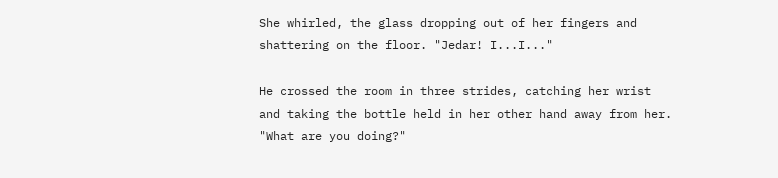She whirled, the glass dropping out of her fingers and shattering on the floor. "Jedar! I...I..."

He crossed the room in three strides, catching her wrist and taking the bottle held in her other hand away from her. "What are you doing?"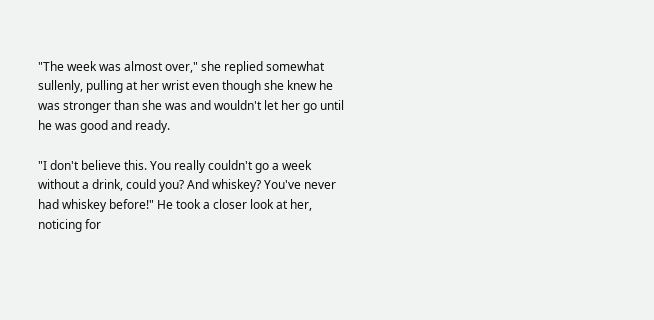"The week was almost over," she replied somewhat sullenly, pulling at her wrist even though she knew he was stronger than she was and wouldn't let her go until he was good and ready.

"I don't believe this. You really couldn't go a week without a drink, could you? And whiskey? You've never had whiskey before!" He took a closer look at her, noticing for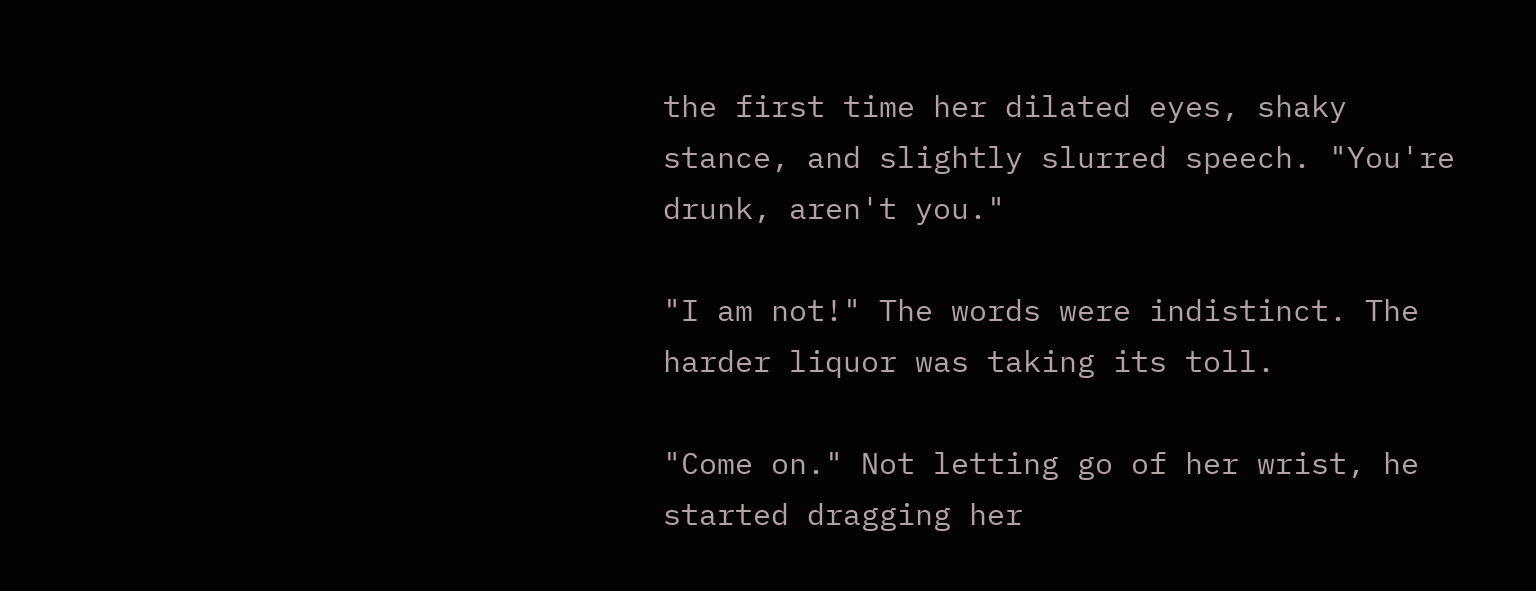the first time her dilated eyes, shaky stance, and slightly slurred speech. "You're drunk, aren't you."

"I am not!" The words were indistinct. The harder liquor was taking its toll.

"Come on." Not letting go of her wrist, he started dragging her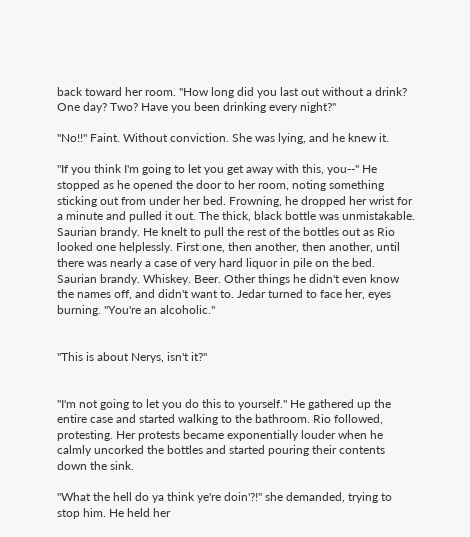back toward her room. "How long did you last out without a drink? One day? Two? Have you been drinking every night?"

"No!!" Faint. Without conviction. She was lying, and he knew it.

"If you think I'm going to let you get away with this, you--" He stopped as he opened the door to her room, noting something sticking out from under her bed. Frowning, he dropped her wrist for a minute and pulled it out. The thick, black bottle was unmistakable. Saurian brandy. He knelt to pull the rest of the bottles out as Rio looked one helplessly. First one, then another, then another, until there was nearly a case of very hard liquor in pile on the bed. Saurian brandy. Whiskey. Beer. Other things he didn't even know the names off, and didn't want to. Jedar turned to face her, eyes burning. "You're an alcoholic."


"This is about Nerys, isn't it?"


"I'm not going to let you do this to yourself." He gathered up the entire case and started walking to the bathroom. Rio followed, protesting. Her protests became exponentially louder when he calmly uncorked the bottles and started pouring their contents down the sink.

"What the hell do ya think ye're doin'?!" she demanded, trying to stop him. He held her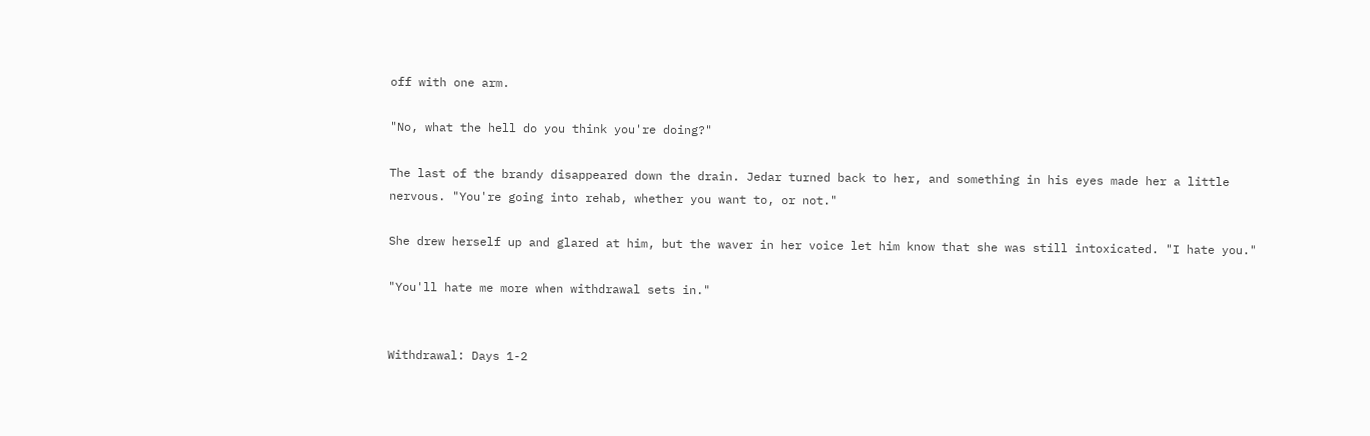off with one arm.

"No, what the hell do you think you're doing?"

The last of the brandy disappeared down the drain. Jedar turned back to her, and something in his eyes made her a little nervous. "You're going into rehab, whether you want to, or not."

She drew herself up and glared at him, but the waver in her voice let him know that she was still intoxicated. "I hate you."

"You'll hate me more when withdrawal sets in."


Withdrawal: Days 1-2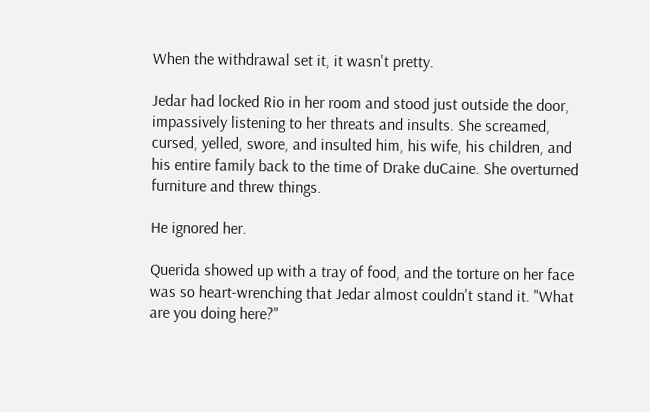When the withdrawal set it, it wasn't pretty.

Jedar had locked Rio in her room and stood just outside the door, impassively listening to her threats and insults. She screamed, cursed, yelled, swore, and insulted him, his wife, his children, and his entire family back to the time of Drake duCaine. She overturned furniture and threw things.

He ignored her.

Querida showed up with a tray of food, and the torture on her face was so heart-wrenching that Jedar almost couldn't stand it. "What are you doing here?"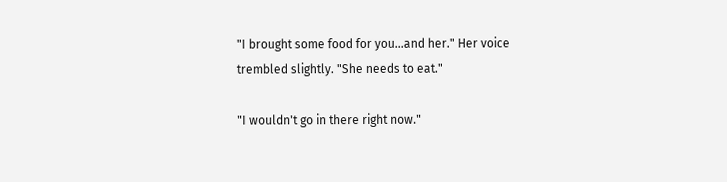"I brought some food for you...and her." Her voice trembled slightly. "She needs to eat."

"I wouldn't go in there right now."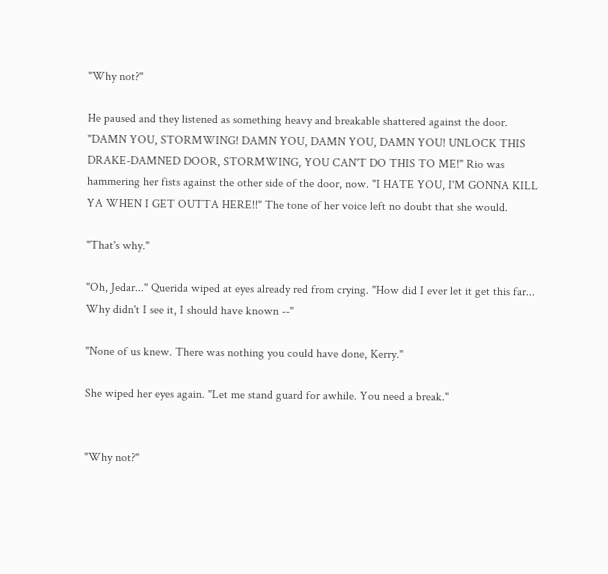"Why not?"

He paused and they listened as something heavy and breakable shattered against the door. "DAMN YOU, STORMWING! DAMN YOU, DAMN YOU, DAMN YOU! UNLOCK THIS DRAKE-DAMNED DOOR, STORMWING, YOU CAN'T DO THIS TO ME!" Rio was hammering her fists against the other side of the door, now. "I HATE YOU, I'M GONNA KILL YA WHEN I GET OUTTA HERE!!" The tone of her voice left no doubt that she would.

"That's why."

"Oh, Jedar..." Querida wiped at eyes already red from crying. "How did I ever let it get this far... Why didn't I see it, I should have known --"

"None of us knew. There was nothing you could have done, Kerry."

She wiped her eyes again. "Let me stand guard for awhile. You need a break."


"Why not?"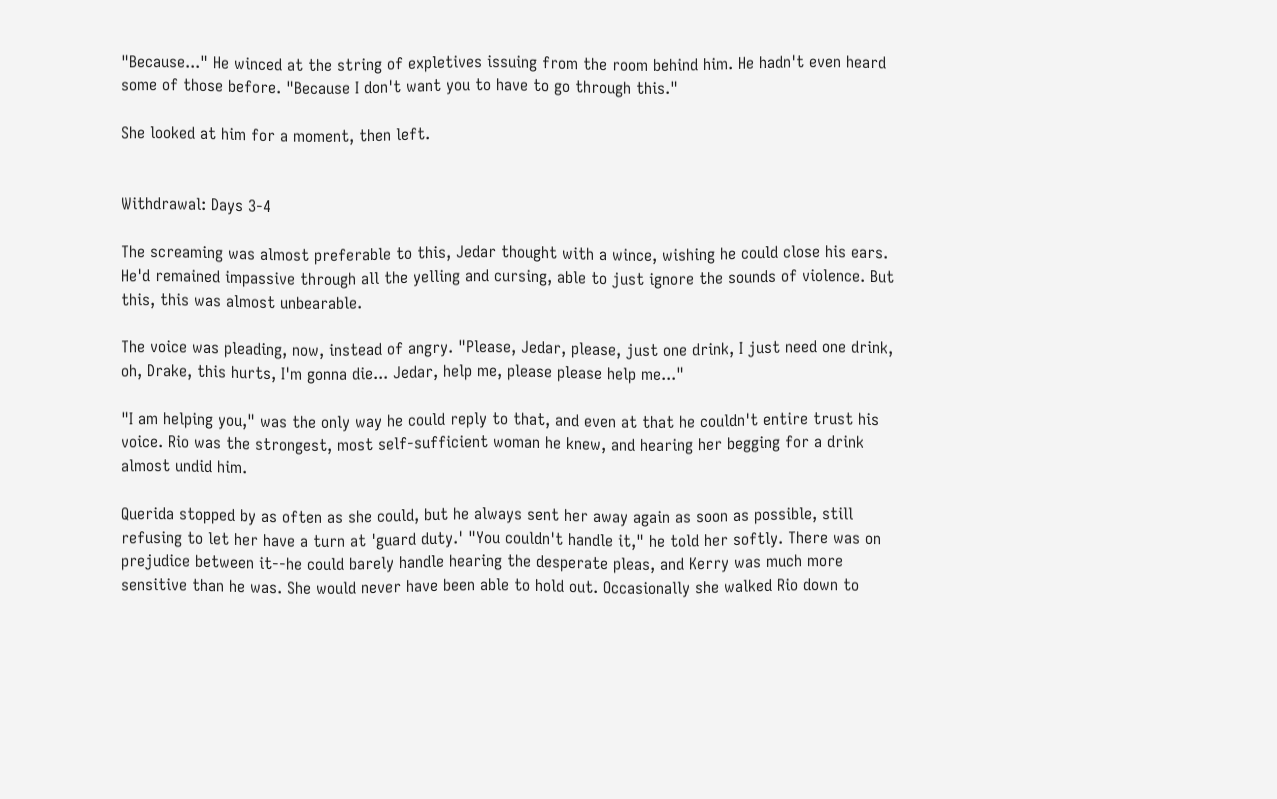"Because..." He winced at the string of expletives issuing from the room behind him. He hadn't even heard some of those before. "Because I don't want you to have to go through this."

She looked at him for a moment, then left.


Withdrawal: Days 3-4

The screaming was almost preferable to this, Jedar thought with a wince, wishing he could close his ears. He'd remained impassive through all the yelling and cursing, able to just ignore the sounds of violence. But this, this was almost unbearable.

The voice was pleading, now, instead of angry. "Please, Jedar, please, just one drink, I just need one drink, oh, Drake, this hurts, I'm gonna die... Jedar, help me, please please help me..."

"I am helping you," was the only way he could reply to that, and even at that he couldn't entire trust his voice. Rio was the strongest, most self-sufficient woman he knew, and hearing her begging for a drink almost undid him.

Querida stopped by as often as she could, but he always sent her away again as soon as possible, still refusing to let her have a turn at 'guard duty.' "You couldn't handle it," he told her softly. There was on prejudice between it--he could barely handle hearing the desperate pleas, and Kerry was much more sensitive than he was. She would never have been able to hold out. Occasionally she walked Rio down to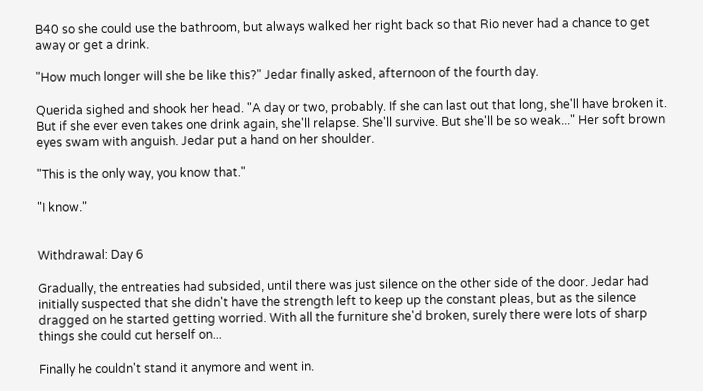B40 so she could use the bathroom, but always walked her right back so that Rio never had a chance to get away or get a drink.

"How much longer will she be like this?" Jedar finally asked, afternoon of the fourth day.

Querida sighed and shook her head. "A day or two, probably. If she can last out that long, she'll have broken it. But if she ever even takes one drink again, she'll relapse. She'll survive. But she'll be so weak..." Her soft brown eyes swam with anguish. Jedar put a hand on her shoulder.

"This is the only way, you know that."

"I know."


Withdrawal: Day 6

Gradually, the entreaties had subsided, until there was just silence on the other side of the door. Jedar had initially suspected that she didn't have the strength left to keep up the constant pleas, but as the silence dragged on he started getting worried. With all the furniture she'd broken, surely there were lots of sharp things she could cut herself on...

Finally he couldn't stand it anymore and went in.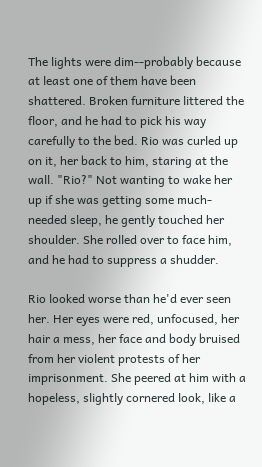The lights were dim--probably because at least one of them have been shattered. Broken furniture littered the floor, and he had to pick his way carefully to the bed. Rio was curled up on it, her back to him, staring at the wall. "Rio?" Not wanting to wake her up if she was getting some much-needed sleep, he gently touched her shoulder. She rolled over to face him, and he had to suppress a shudder.

Rio looked worse than he'd ever seen her. Her eyes were red, unfocused, her hair a mess, her face and body bruised from her violent protests of her imprisonment. She peered at him with a hopeless, slightly cornered look, like a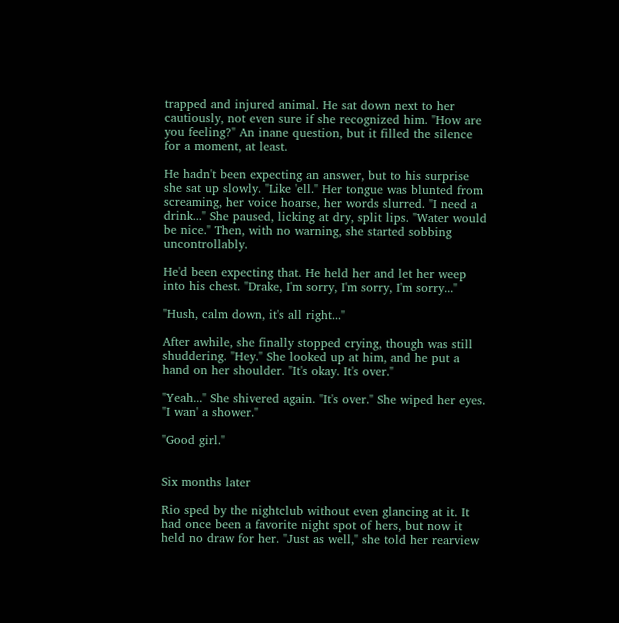trapped and injured animal. He sat down next to her cautiously, not even sure if she recognized him. "How are you feeling?" An inane question, but it filled the silence for a moment, at least.

He hadn't been expecting an answer, but to his surprise she sat up slowly. "Like 'ell." Her tongue was blunted from screaming, her voice hoarse, her words slurred. "I need a drink..." She paused, licking at dry, split lips. "Water would be nice." Then, with no warning, she started sobbing uncontrollably.

He'd been expecting that. He held her and let her weep into his chest. "Drake, I'm sorry, I'm sorry, I'm sorry..."

"Hush, calm down, it's all right..."

After awhile, she finally stopped crying, though was still shuddering. "Hey." She looked up at him, and he put a hand on her shoulder. "It's okay. It's over."

"Yeah..." She shivered again. "It's over." She wiped her eyes. "I wan' a shower."

"Good girl."


Six months later

Rio sped by the nightclub without even glancing at it. It had once been a favorite night spot of hers, but now it held no draw for her. "Just as well," she told her rearview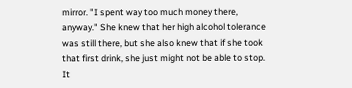mirror. "I spent way too much money there, anyway." She knew that her high alcohol tolerance was still there, but she also knew that if she took that first drink, she just might not be able to stop. It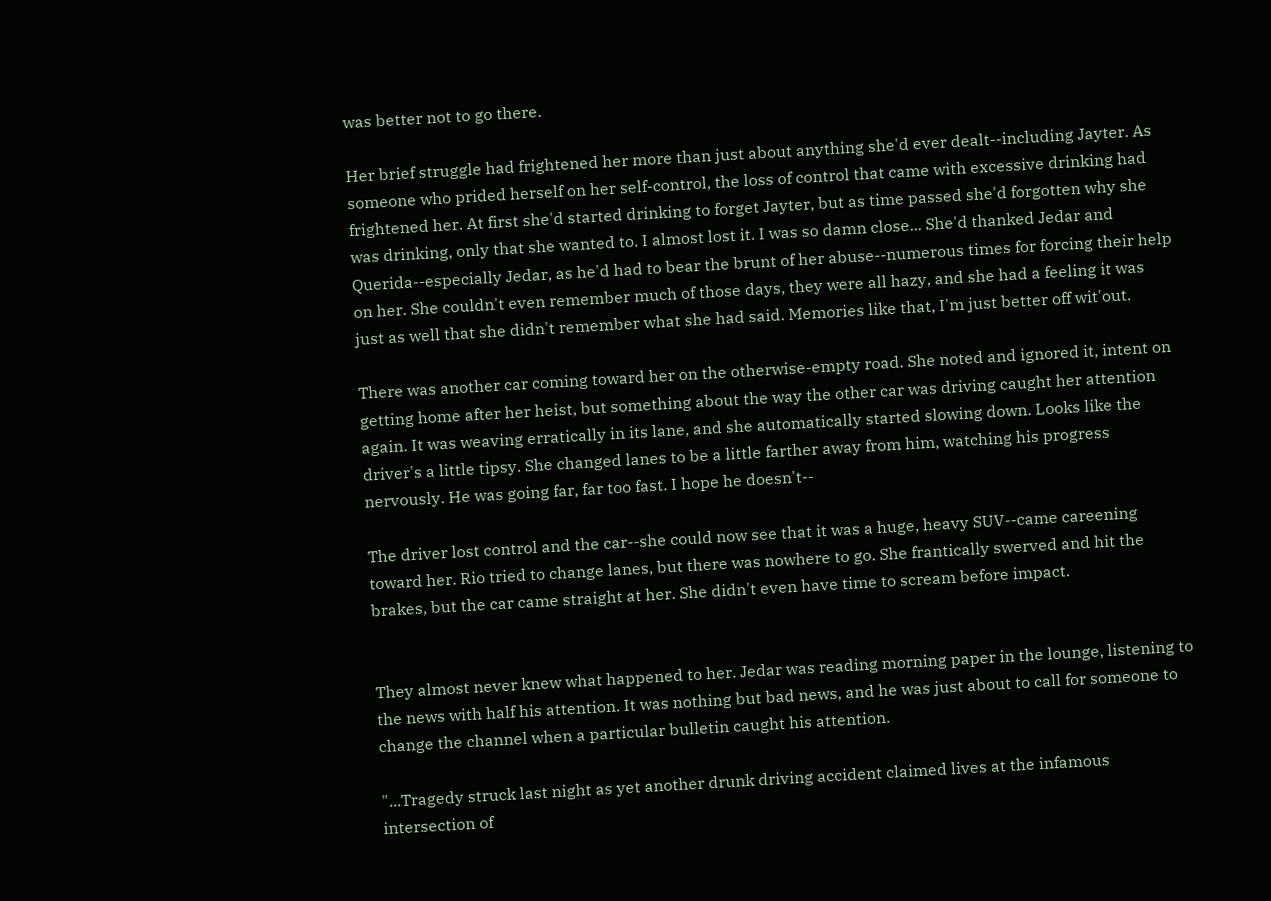was better not to go there.

Her brief struggle had frightened her more than just about anything she'd ever dealt--including Jayter. As someone who prided herself on her self-control, the loss of control that came with excessive drinking had frightened her. At first she'd started drinking to forget Jayter, but as time passed she'd forgotten why she was drinking, only that she wanted to. I almost lost it. I was so damn close... She'd thanked Jedar and Querida--especially Jedar, as he'd had to bear the brunt of her abuse--numerous times for forcing their help on her. She couldn't even remember much of those days, they were all hazy, and she had a feeling it was just as well that she didn't remember what she had said. Memories like that, I'm just better off wit'out.

There was another car coming toward her on the otherwise-empty road. She noted and ignored it, intent on getting home after her heist, but something about the way the other car was driving caught her attention again. It was weaving erratically in its lane, and she automatically started slowing down. Looks like the driver's a little tipsy. She changed lanes to be a little farther away from him, watching his progress nervously. He was going far, far too fast. I hope he doesn't--

The driver lost control and the car--she could now see that it was a huge, heavy SUV--came careening toward her. Rio tried to change lanes, but there was nowhere to go. She frantically swerved and hit the brakes, but the car came straight at her. She didn't even have time to scream before impact.


They almost never knew what happened to her. Jedar was reading morning paper in the lounge, listening to the news with half his attention. It was nothing but bad news, and he was just about to call for someone to change the channel when a particular bulletin caught his attention.

"...Tragedy struck last night as yet another drunk driving accident claimed lives at the infamous intersection of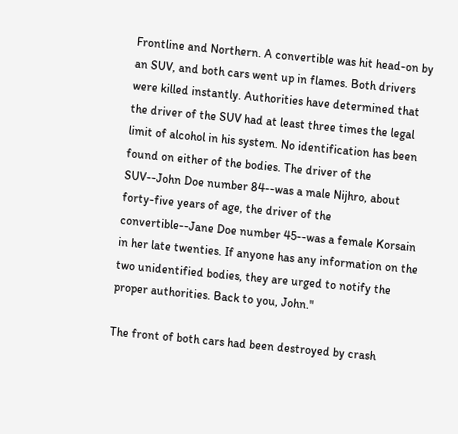Frontline and Northern. A convertible was hit head-on by an SUV, and both cars went up in flames. Both drivers were killed instantly. Authorities have determined that the driver of the SUV had at least three times the legal limit of alcohol in his system. No identification has been found on either of the bodies. The driver of the SUV--John Doe number 84--was a male Nijhro, about forty-five years of age, the driver of the convertible--Jane Doe number 45--was a female Korsain in her late twenties. If anyone has any information on the two unidentified bodies, they are urged to notify the proper authorities. Back to you, John."

The front of both cars had been destroyed by crash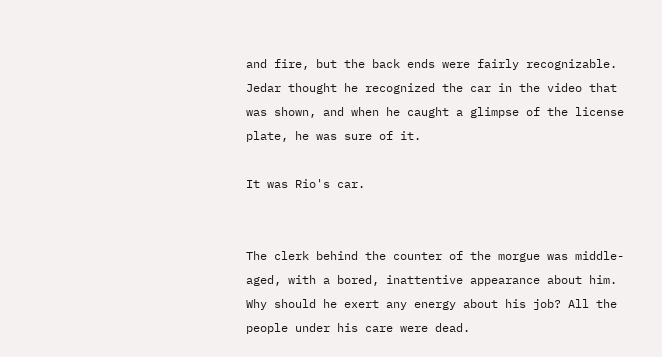and fire, but the back ends were fairly recognizable. Jedar thought he recognized the car in the video that was shown, and when he caught a glimpse of the license plate, he was sure of it.

It was Rio's car.


The clerk behind the counter of the morgue was middle-aged, with a bored, inattentive appearance about him. Why should he exert any energy about his job? All the people under his care were dead.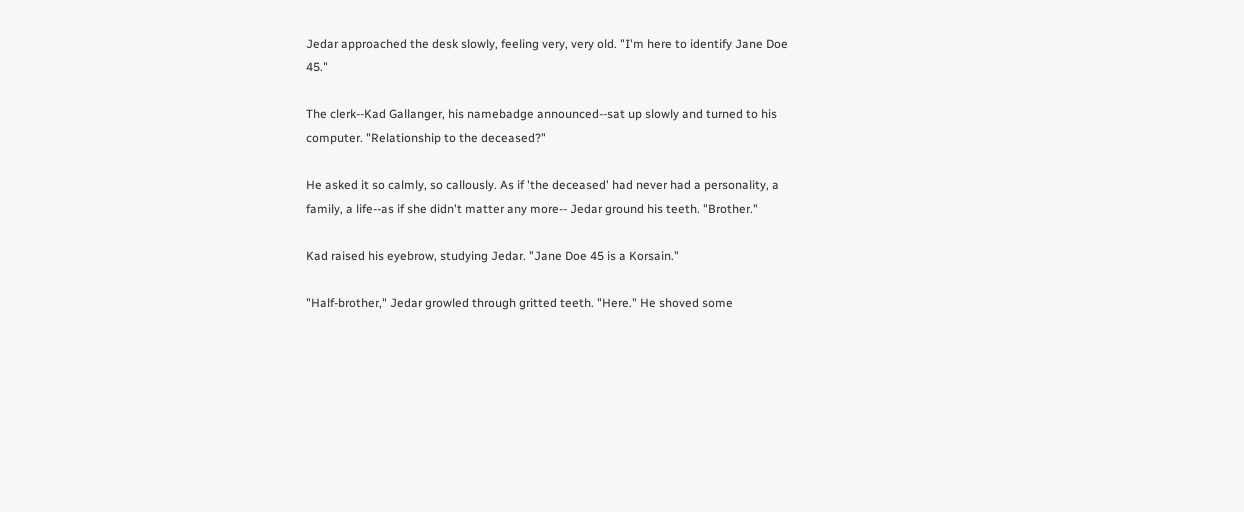Jedar approached the desk slowly, feeling very, very old. "I'm here to identify Jane Doe 45."

The clerk--Kad Gallanger, his namebadge announced--sat up slowly and turned to his computer. "Relationship to the deceased?"

He asked it so calmly, so callously. As if 'the deceased' had never had a personality, a family, a life--as if she didn't matter any more-- Jedar ground his teeth. "Brother."

Kad raised his eyebrow, studying Jedar. "Jane Doe 45 is a Korsain."

"Half-brother," Jedar growled through gritted teeth. "Here." He shoved some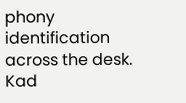phony identification across the desk. Kad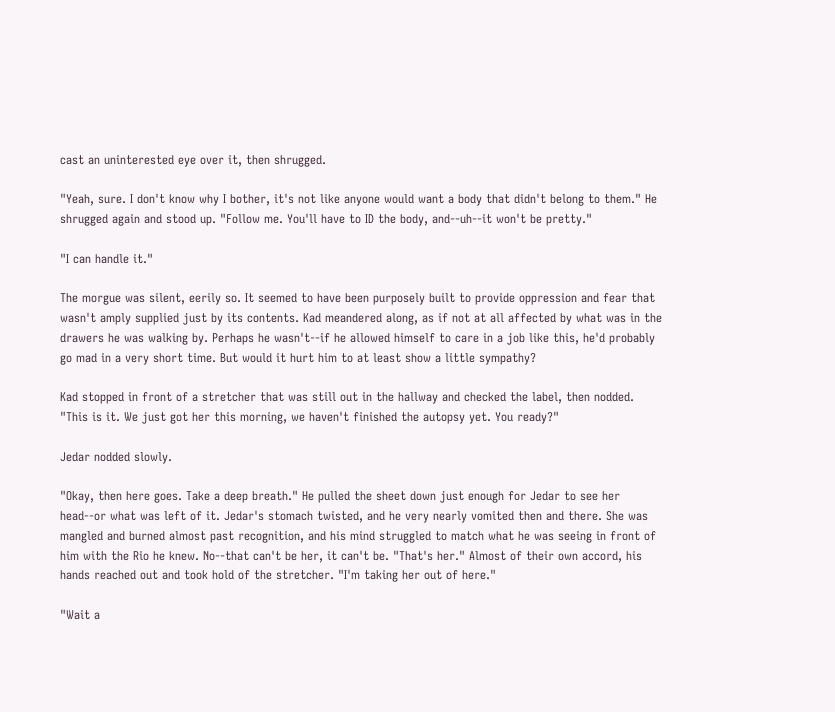cast an uninterested eye over it, then shrugged.

"Yeah, sure. I don't know why I bother, it's not like anyone would want a body that didn't belong to them." He shrugged again and stood up. "Follow me. You'll have to ID the body, and--uh--it won't be pretty."

"I can handle it."

The morgue was silent, eerily so. It seemed to have been purposely built to provide oppression and fear that wasn't amply supplied just by its contents. Kad meandered along, as if not at all affected by what was in the drawers he was walking by. Perhaps he wasn't--if he allowed himself to care in a job like this, he'd probably go mad in a very short time. But would it hurt him to at least show a little sympathy?

Kad stopped in front of a stretcher that was still out in the hallway and checked the label, then nodded. "This is it. We just got her this morning, we haven't finished the autopsy yet. You ready?"

Jedar nodded slowly.

"Okay, then here goes. Take a deep breath." He pulled the sheet down just enough for Jedar to see her head--or what was left of it. Jedar's stomach twisted, and he very nearly vomited then and there. She was mangled and burned almost past recognition, and his mind struggled to match what he was seeing in front of him with the Rio he knew. No--that can't be her, it can't be. "That's her." Almost of their own accord, his hands reached out and took hold of the stretcher. "I'm taking her out of here."

"Wait a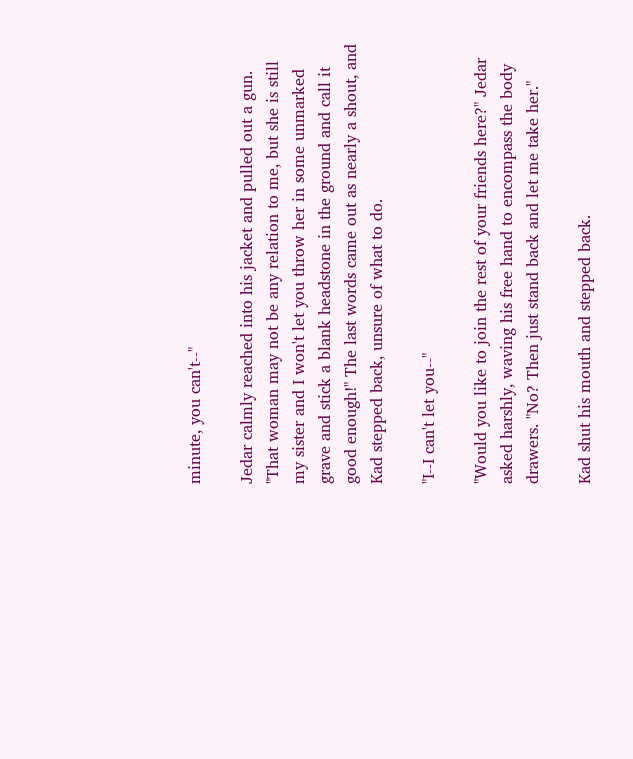minute, you can't--"

Jedar calmly reached into his jacket and pulled out a gun. "That woman may not be any relation to me, but she is still my sister and I won't let you throw her in some unmarked grave and stick a blank headstone in the ground and call it good enough!" The last words came out as nearly a shout, and Kad stepped back, unsure of what to do.

"I--I can't let you--"

"Would you like to join the rest of your friends here?" Jedar asked harshly, waving his free hand to encompass the body drawers. "No? Then just stand back and let me take her."

Kad shut his mouth and stepped back.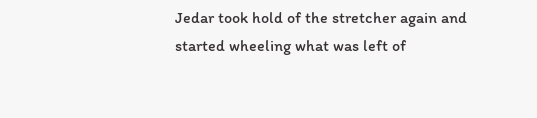Jedar took hold of the stretcher again and started wheeling what was left of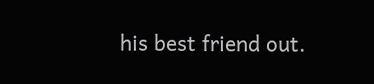his best friend out.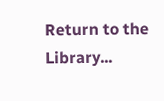Return to the Library...